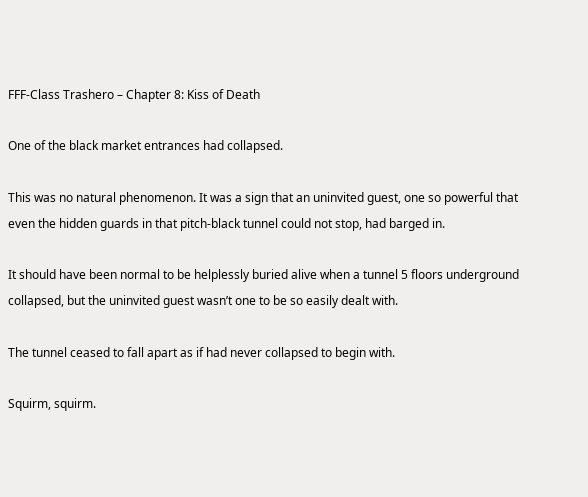FFF-Class Trashero – Chapter 8: Kiss of Death

One of the black market entrances had collapsed.

This was no natural phenomenon. It was a sign that an uninvited guest, one so powerful that even the hidden guards in that pitch-black tunnel could not stop, had barged in.

It should have been normal to be helplessly buried alive when a tunnel 5 floors underground collapsed, but the uninvited guest wasn’t one to be so easily dealt with.

The tunnel ceased to fall apart as if had never collapsed to begin with.

Squirm, squirm.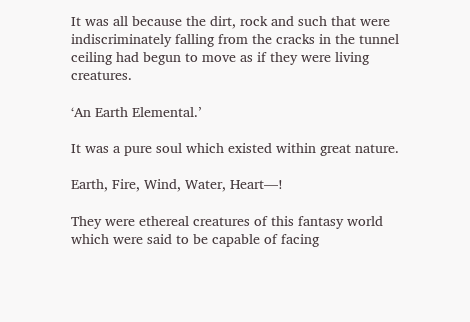It was all because the dirt, rock and such that were indiscriminately falling from the cracks in the tunnel ceiling had begun to move as if they were living creatures.

‘An Earth Elemental.’

It was a pure soul which existed within great nature.

Earth, Fire, Wind, Water, Heart—!

They were ethereal creatures of this fantasy world which were said to be capable of facing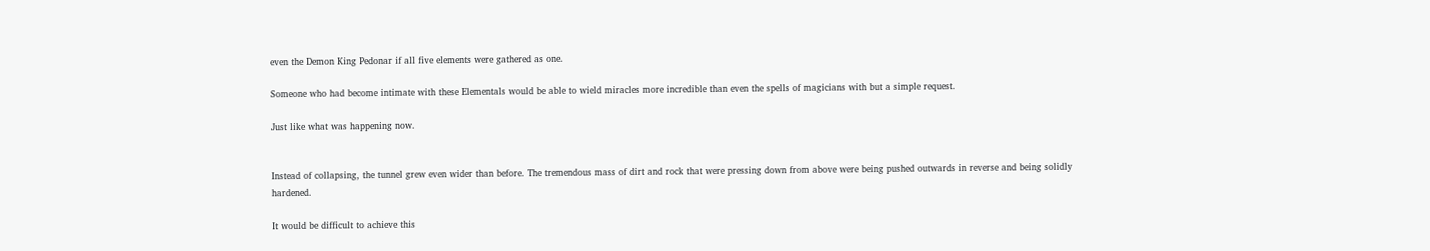even the Demon King Pedonar if all five elements were gathered as one.

Someone who had become intimate with these Elementals would be able to wield miracles more incredible than even the spells of magicians with but a simple request.

Just like what was happening now.


Instead of collapsing, the tunnel grew even wider than before. The tremendous mass of dirt and rock that were pressing down from above were being pushed outwards in reverse and being solidly hardened.

It would be difficult to achieve this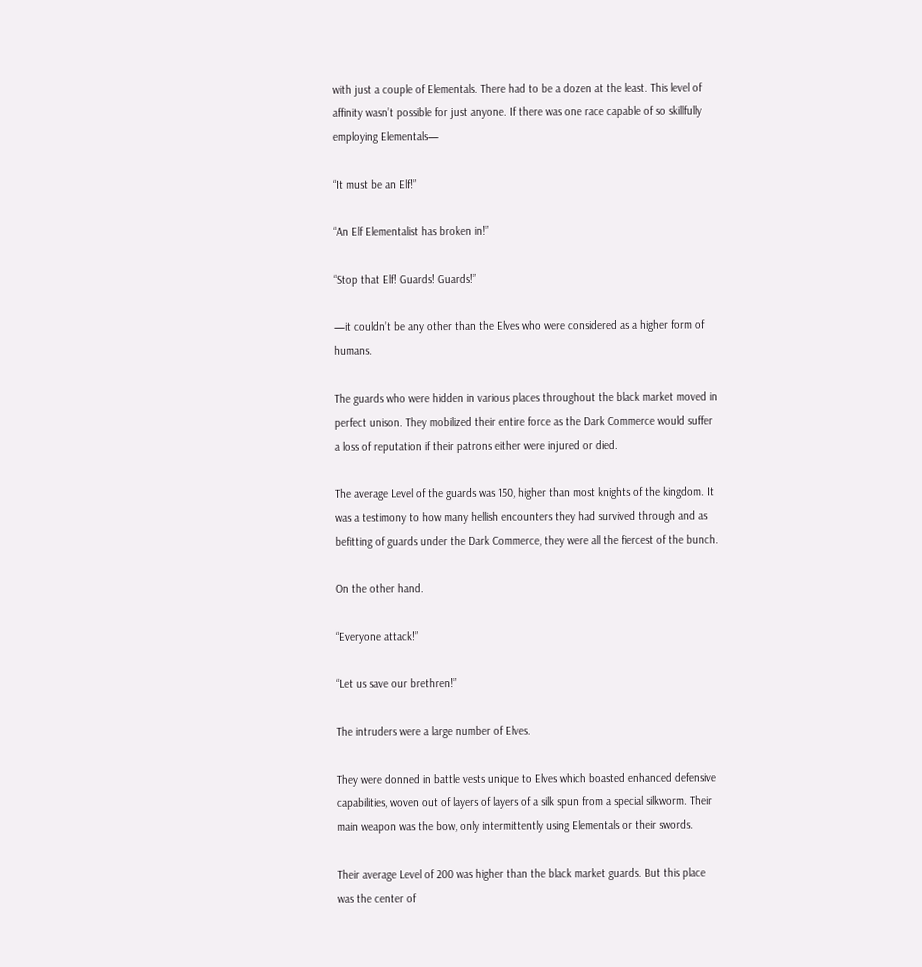with just a couple of Elementals. There had to be a dozen at the least. This level of affinity wasn’t possible for just anyone. If there was one race capable of so skillfully employing Elementals—

“It must be an Elf!”

“An Elf Elementalist has broken in!”

“Stop that Elf! Guards! Guards!”

—it couldn’t be any other than the Elves who were considered as a higher form of humans.

The guards who were hidden in various places throughout the black market moved in perfect unison. They mobilized their entire force as the Dark Commerce would suffer a loss of reputation if their patrons either were injured or died.

The average Level of the guards was 150, higher than most knights of the kingdom. It was a testimony to how many hellish encounters they had survived through and as befitting of guards under the Dark Commerce, they were all the fiercest of the bunch.

On the other hand.

“Everyone attack!”

“Let us save our brethren!”

The intruders were a large number of Elves.

They were donned in battle vests unique to Elves which boasted enhanced defensive capabilities, woven out of layers of layers of a silk spun from a special silkworm. Their main weapon was the bow, only intermittently using Elementals or their swords.

Their average Level of 200 was higher than the black market guards. But this place was the center of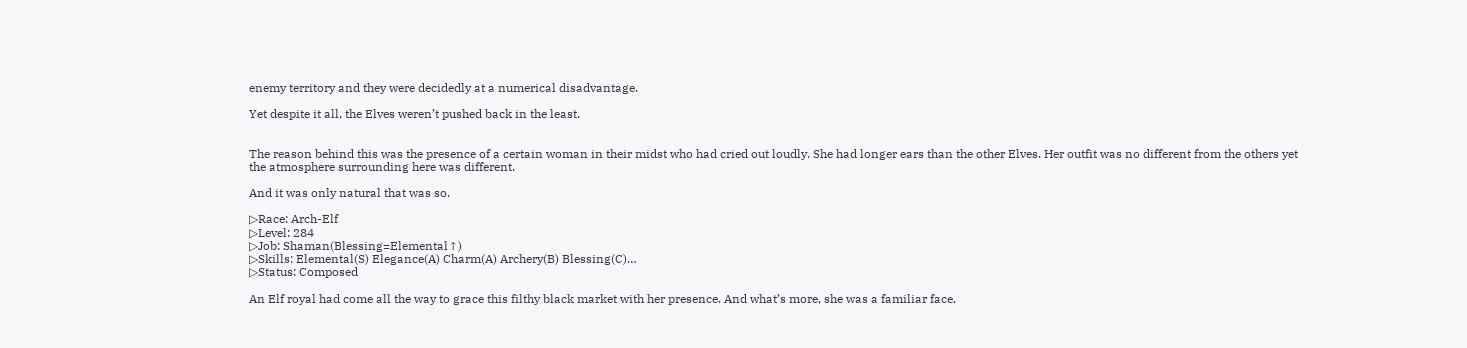enemy territory and they were decidedly at a numerical disadvantage.

Yet despite it all, the Elves weren’t pushed back in the least.


The reason behind this was the presence of a certain woman in their midst who had cried out loudly. She had longer ears than the other Elves. Her outfit was no different from the others yet the atmosphere surrounding here was different.

And it was only natural that was so.

▷Race: Arch-Elf
▷Level: 284
▷Job: Shaman(Blessing=Elemental↑)
▷Skills: Elemental(S) Elegance(A) Charm(A) Archery(B) Blessing(C)…
▷Status: Composed

An Elf royal had come all the way to grace this filthy black market with her presence. And what’s more, she was a familiar face.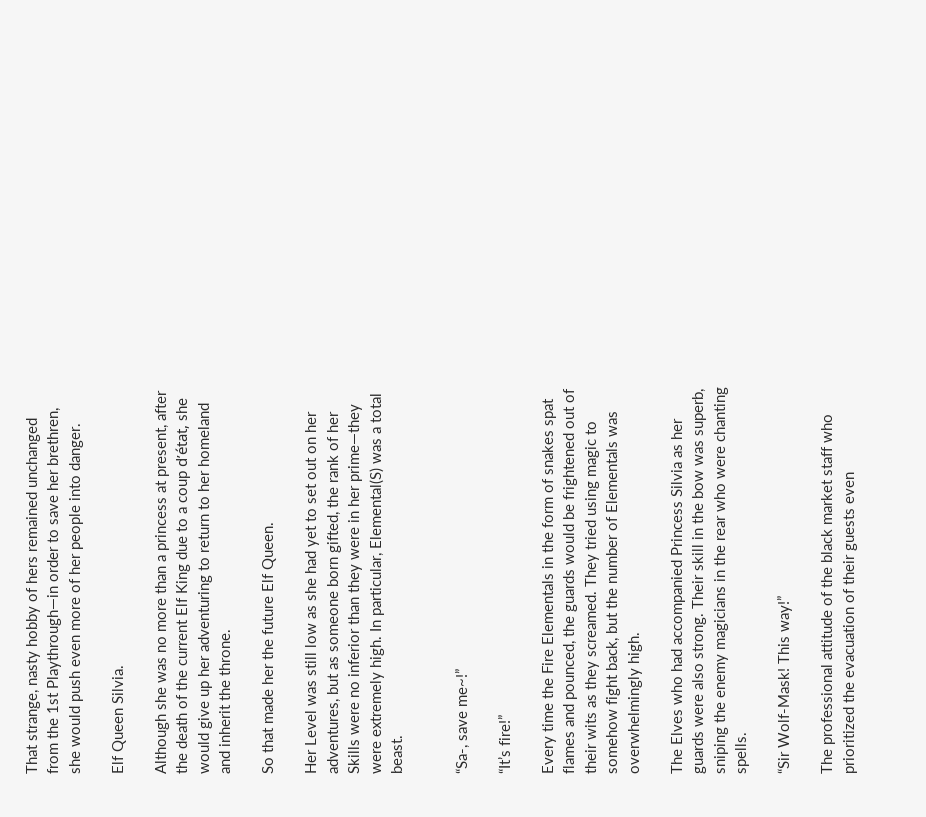That strange, nasty hobby of hers remained unchanged from the 1st Playthrough—in order to save her brethren, she would push even more of her people into danger.

Elf Queen Silvia.

Although she was no more than a princess at present, after the death of the current Elf King due to a coup d’état, she would give up her adventuring to return to her homeland and inherit the throne.

So that made her the future Elf Queen.

Her Level was still low as she had yet to set out on her adventures, but as someone born gifted, the rank of her Skills were no inferior than they were in her prime—they were extremely high. In particular, Elemental(S) was a total beast.


“Sa-, save me~!”

“It’s fire!”

Every time the Fire Elementals in the form of snakes spat flames and pounced, the guards would be frightened out of their wits as they screamed. They tried using magic to somehow fight back, but the number of Elementals was overwhelmingly high.

The Elves who had accompanied Princess Silvia as her guards were also strong. Their skill in the bow was superb, sniping the enemy magicians in the rear who were chanting spells.

“Sir Wolf-Mask! This way!”

The professional attitude of the black market staff who prioritized the evacuation of their guests even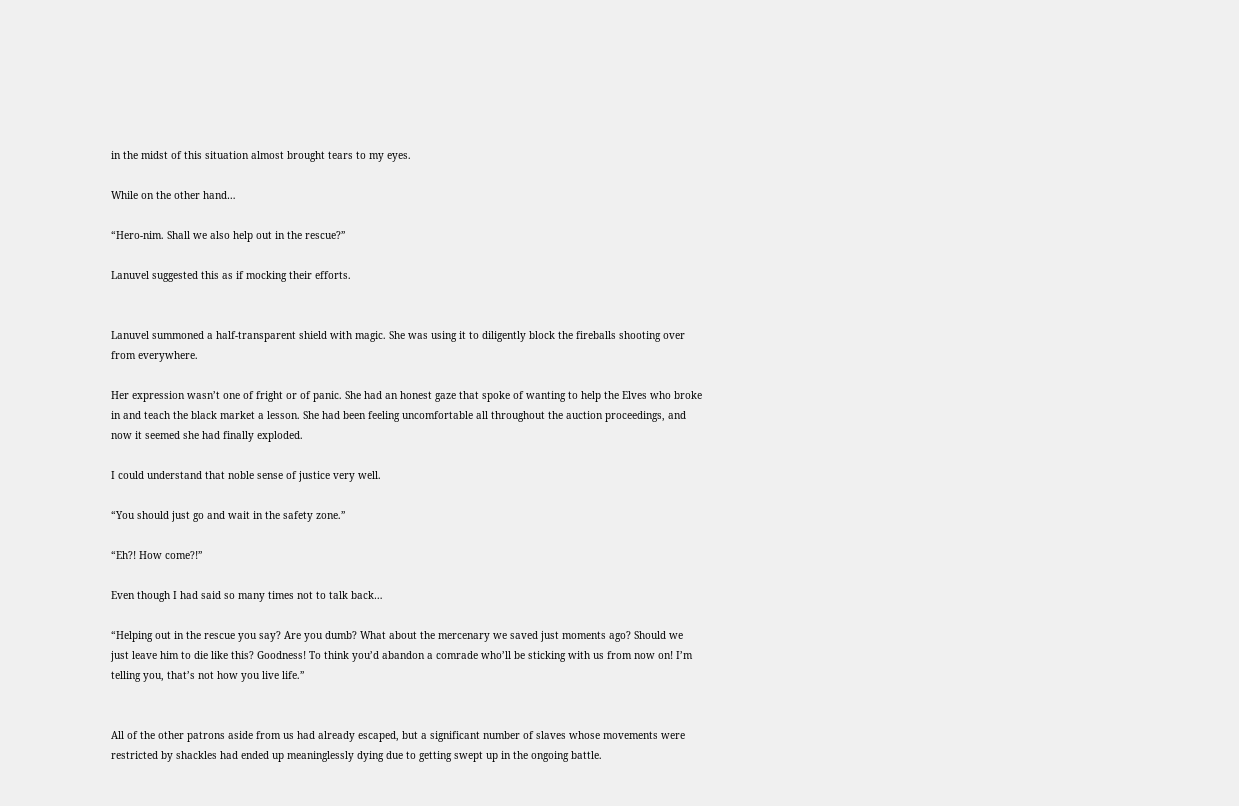in the midst of this situation almost brought tears to my eyes.

While on the other hand…

“Hero-nim. Shall we also help out in the rescue?”

Lanuvel suggested this as if mocking their efforts.


Lanuvel summoned a half-transparent shield with magic. She was using it to diligently block the fireballs shooting over from everywhere.

Her expression wasn’t one of fright or of panic. She had an honest gaze that spoke of wanting to help the Elves who broke in and teach the black market a lesson. She had been feeling uncomfortable all throughout the auction proceedings, and now it seemed she had finally exploded.

I could understand that noble sense of justice very well.

“You should just go and wait in the safety zone.”

“Eh?! How come?!”

Even though I had said so many times not to talk back…

“Helping out in the rescue you say? Are you dumb? What about the mercenary we saved just moments ago? Should we just leave him to die like this? Goodness! To think you’d abandon a comrade who’ll be sticking with us from now on! I’m telling you, that’s not how you live life.”


All of the other patrons aside from us had already escaped, but a significant number of slaves whose movements were restricted by shackles had ended up meaninglessly dying due to getting swept up in the ongoing battle.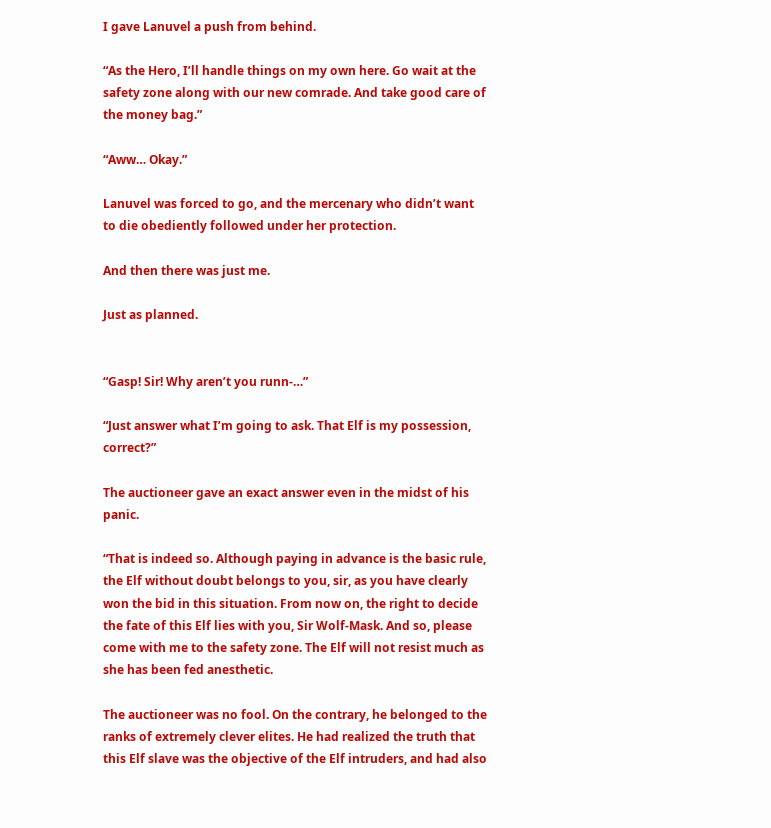I gave Lanuvel a push from behind.

“As the Hero, I’ll handle things on my own here. Go wait at the safety zone along with our new comrade. And take good care of the money bag.”

“Aww… Okay.”

Lanuvel was forced to go, and the mercenary who didn’t want to die obediently followed under her protection.

And then there was just me.

Just as planned.


“Gasp! Sir! Why aren’t you runn-…”

“Just answer what I’m going to ask. That Elf is my possession, correct?”

The auctioneer gave an exact answer even in the midst of his panic.

“That is indeed so. Although paying in advance is the basic rule, the Elf without doubt belongs to you, sir, as you have clearly won the bid in this situation. From now on, the right to decide the fate of this Elf lies with you, Sir Wolf-Mask. And so, please come with me to the safety zone. The Elf will not resist much as she has been fed anesthetic.

The auctioneer was no fool. On the contrary, he belonged to the ranks of extremely clever elites. He had realized the truth that this Elf slave was the objective of the Elf intruders, and had also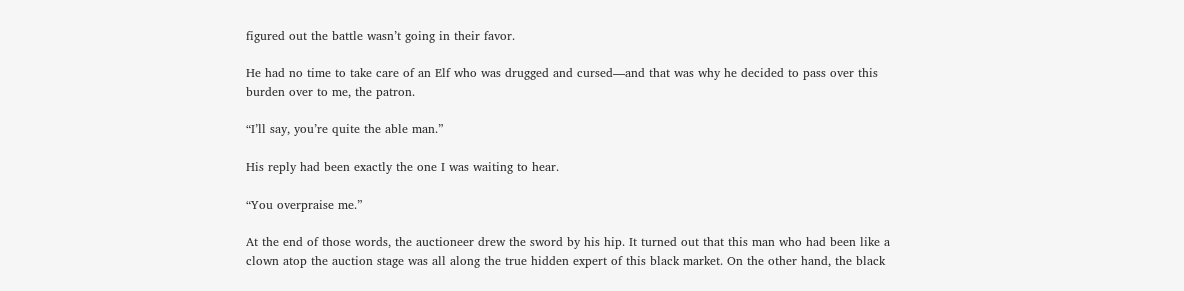figured out the battle wasn’t going in their favor.

He had no time to take care of an Elf who was drugged and cursed—and that was why he decided to pass over this burden over to me, the patron.

“I’ll say, you’re quite the able man.”

His reply had been exactly the one I was waiting to hear.

“You overpraise me.”

At the end of those words, the auctioneer drew the sword by his hip. It turned out that this man who had been like a clown atop the auction stage was all along the true hidden expert of this black market. On the other hand, the black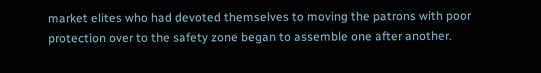market elites who had devoted themselves to moving the patrons with poor protection over to the safety zone began to assemble one after another.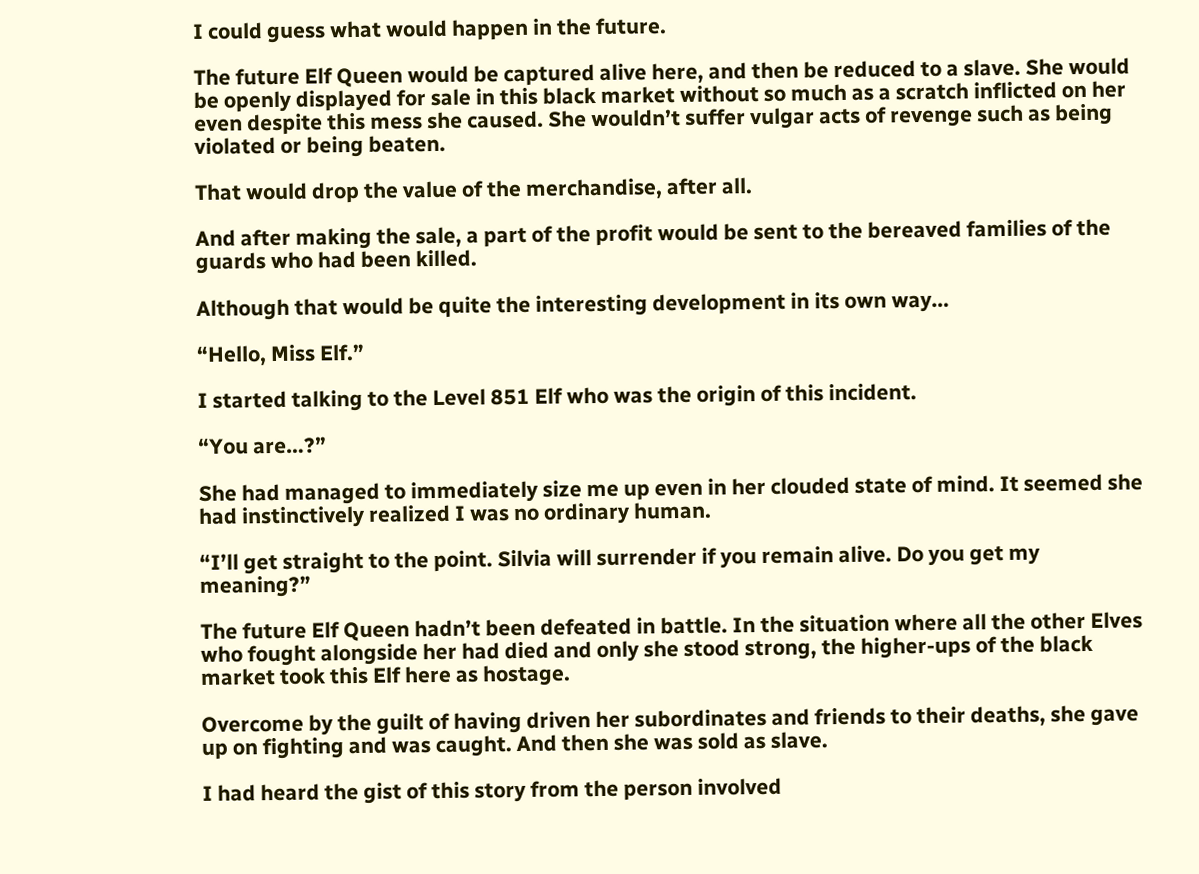I could guess what would happen in the future.

The future Elf Queen would be captured alive here, and then be reduced to a slave. She would be openly displayed for sale in this black market without so much as a scratch inflicted on her even despite this mess she caused. She wouldn’t suffer vulgar acts of revenge such as being violated or being beaten.

That would drop the value of the merchandise, after all.

And after making the sale, a part of the profit would be sent to the bereaved families of the guards who had been killed.

Although that would be quite the interesting development in its own way…

“Hello, Miss Elf.”

I started talking to the Level 851 Elf who was the origin of this incident.

“You are…?”

She had managed to immediately size me up even in her clouded state of mind. It seemed she had instinctively realized I was no ordinary human.

“I’ll get straight to the point. Silvia will surrender if you remain alive. Do you get my meaning?”

The future Elf Queen hadn’t been defeated in battle. In the situation where all the other Elves who fought alongside her had died and only she stood strong, the higher-ups of the black market took this Elf here as hostage.

Overcome by the guilt of having driven her subordinates and friends to their deaths, she gave up on fighting and was caught. And then she was sold as slave.

I had heard the gist of this story from the person involved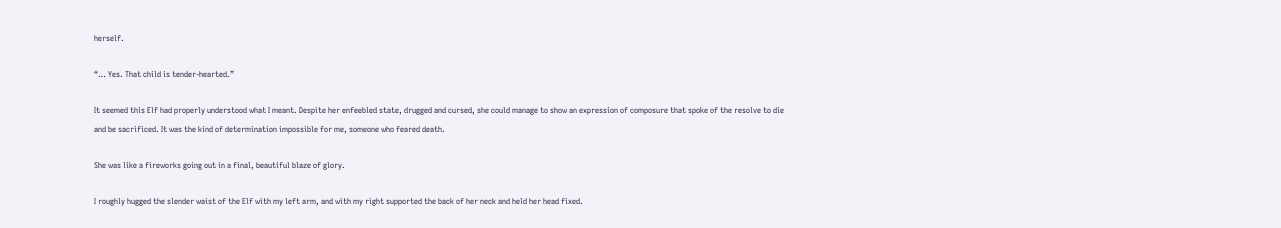herself.

“… Yes. That child is tender-hearted.”

It seemed this Elf had properly understood what I meant. Despite her enfeebled state, drugged and cursed, she could manage to show an expression of composure that spoke of the resolve to die and be sacrificed. It was the kind of determination impossible for me, someone who feared death.

She was like a fireworks going out in a final, beautiful blaze of glory.

I roughly hugged the slender waist of the Elf with my left arm, and with my right supported the back of her neck and held her head fixed.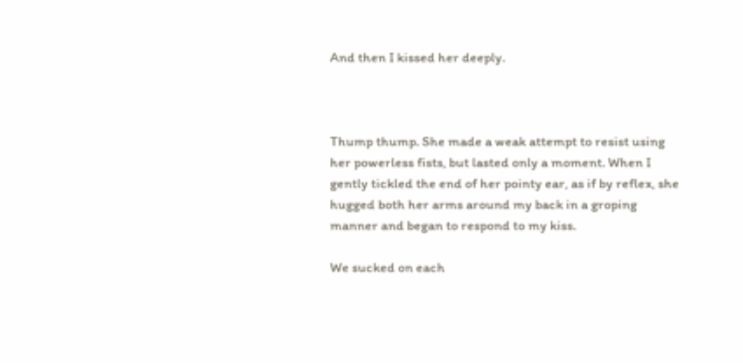And then I kissed her deeply.



Thump thump. She made a weak attempt to resist using her powerless fists, but lasted only a moment. When I gently tickled the end of her pointy ear, as if by reflex, she hugged both her arms around my back in a groping manner and began to respond to my kiss.

We sucked on each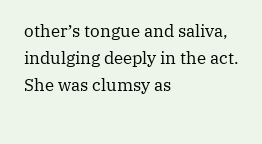other’s tongue and saliva, indulging deeply in the act. She was clumsy as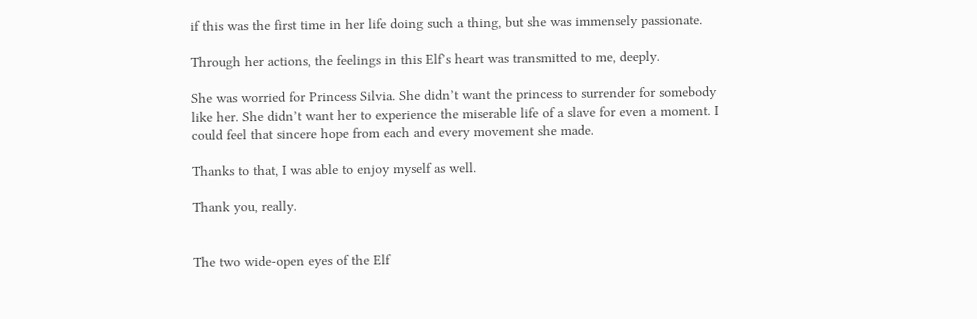if this was the first time in her life doing such a thing, but she was immensely passionate.

Through her actions, the feelings in this Elf’s heart was transmitted to me, deeply.

She was worried for Princess Silvia. She didn’t want the princess to surrender for somebody like her. She didn’t want her to experience the miserable life of a slave for even a moment. I could feel that sincere hope from each and every movement she made.

Thanks to that, I was able to enjoy myself as well.

Thank you, really.


The two wide-open eyes of the Elf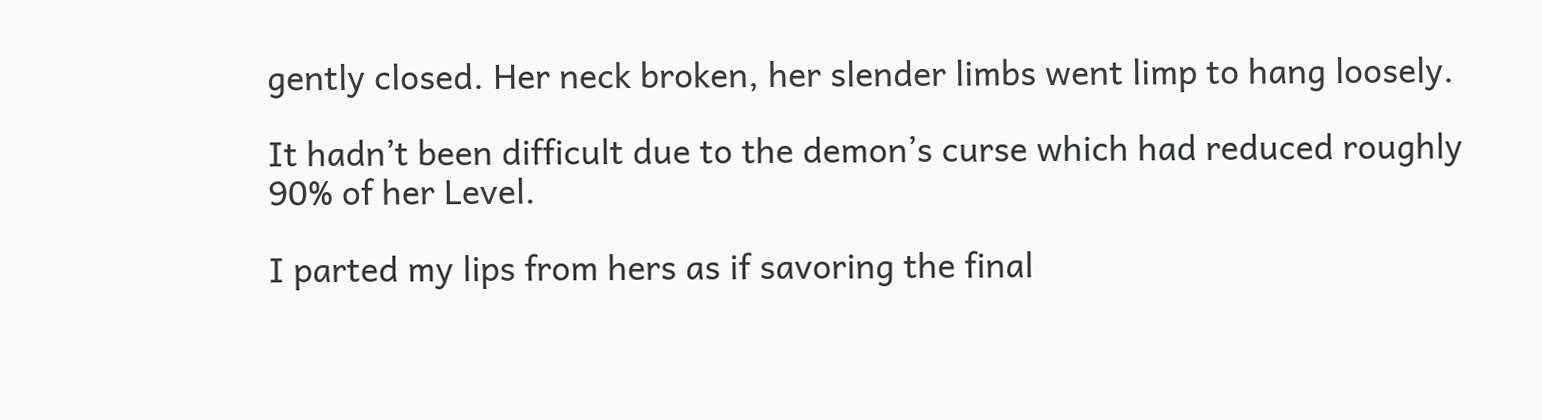gently closed. Her neck broken, her slender limbs went limp to hang loosely.

It hadn’t been difficult due to the demon’s curse which had reduced roughly 90% of her Level.

I parted my lips from hers as if savoring the final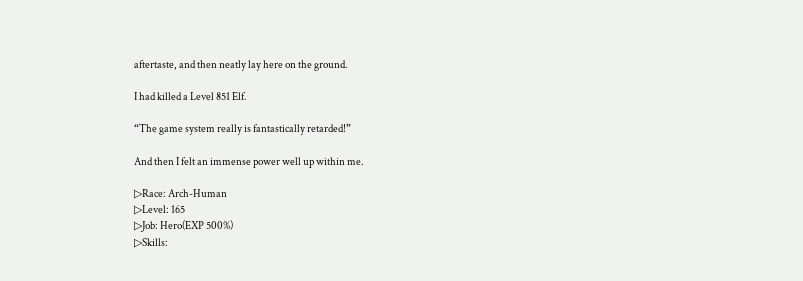aftertaste, and then neatly lay here on the ground.

I had killed a Level 851 Elf.

“The game system really is fantastically retarded!”

And then I felt an immense power well up within me.

▷Race: Arch-Human
▷Level: 165
▷Job: Hero(EXP 500%)
▷Skills: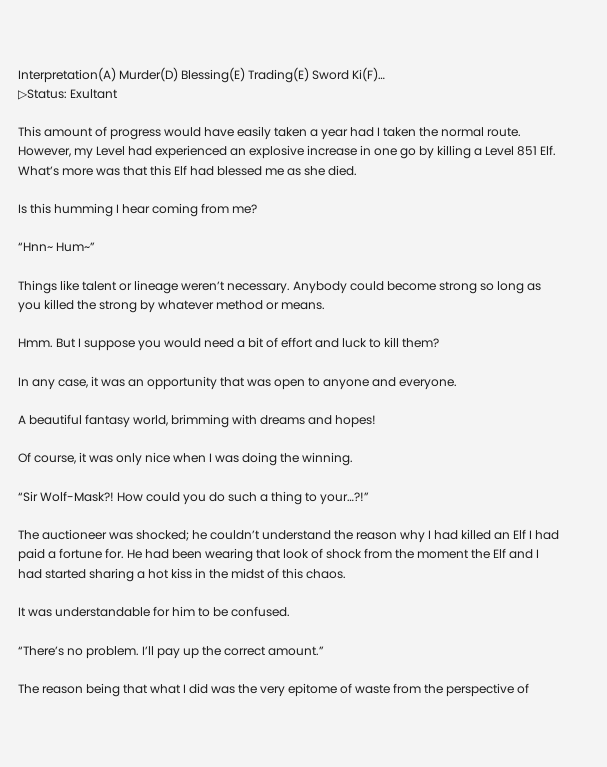Interpretation(A) Murder(D) Blessing(E) Trading(E) Sword Ki(F)…
▷Status: Exultant

This amount of progress would have easily taken a year had I taken the normal route. However, my Level had experienced an explosive increase in one go by killing a Level 851 Elf. What’s more was that this Elf had blessed me as she died.

Is this humming I hear coming from me?

“Hnn~ Hum~”

Things like talent or lineage weren’t necessary. Anybody could become strong so long as you killed the strong by whatever method or means.

Hmm. But I suppose you would need a bit of effort and luck to kill them?

In any case, it was an opportunity that was open to anyone and everyone.

A beautiful fantasy world, brimming with dreams and hopes!

Of course, it was only nice when I was doing the winning.

“Sir Wolf-Mask?! How could you do such a thing to your…?!”

The auctioneer was shocked; he couldn’t understand the reason why I had killed an Elf I had paid a fortune for. He had been wearing that look of shock from the moment the Elf and I had started sharing a hot kiss in the midst of this chaos.

It was understandable for him to be confused.

“There’s no problem. I’ll pay up the correct amount.”

The reason being that what I did was the very epitome of waste from the perspective of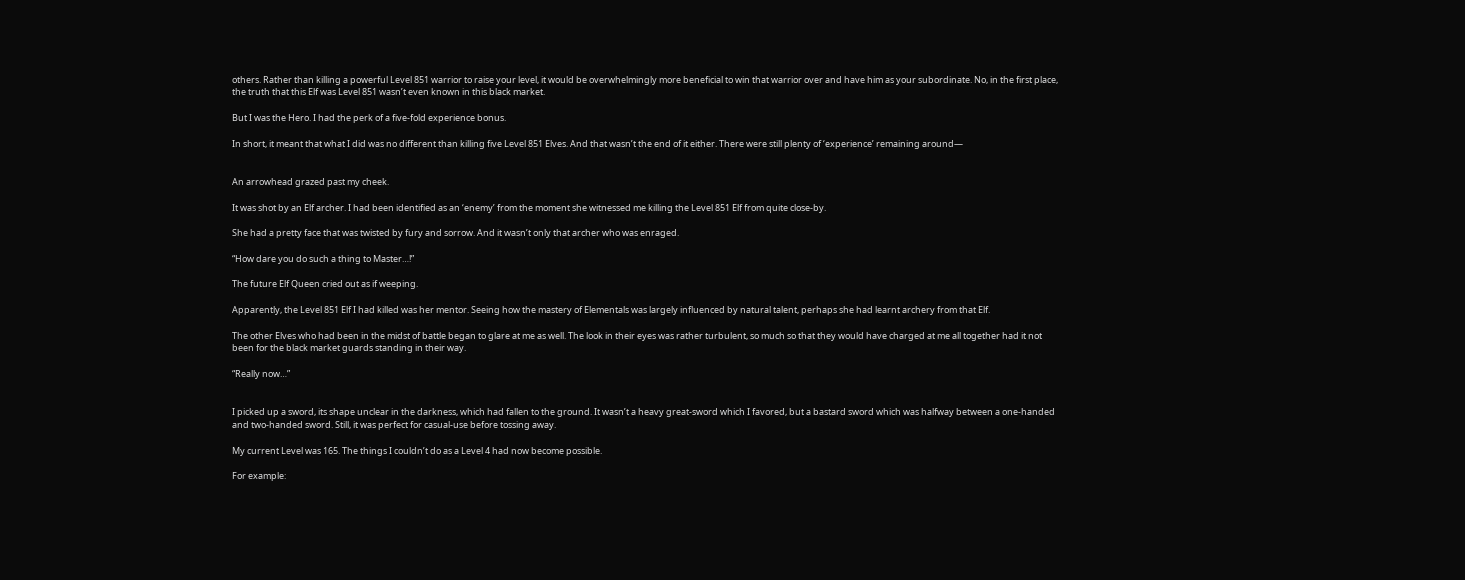others. Rather than killing a powerful Level 851 warrior to raise your level, it would be overwhelmingly more beneficial to win that warrior over and have him as your subordinate. No, in the first place, the truth that this Elf was Level 851 wasn’t even known in this black market.

But I was the Hero. I had the perk of a five-fold experience bonus.

In short, it meant that what I did was no different than killing five Level 851 Elves. And that wasn’t the end of it either. There were still plenty of ‘experience’ remaining around—


An arrowhead grazed past my cheek.

It was shot by an Elf archer. I had been identified as an ‘enemy’ from the moment she witnessed me killing the Level 851 Elf from quite close-by.

She had a pretty face that was twisted by fury and sorrow. And it wasn’t only that archer who was enraged.

“How dare you do such a thing to Master…!”

The future Elf Queen cried out as if weeping.

Apparently, the Level 851 Elf I had killed was her mentor. Seeing how the mastery of Elementals was largely influenced by natural talent, perhaps she had learnt archery from that Elf.

The other Elves who had been in the midst of battle began to glare at me as well. The look in their eyes was rather turbulent, so much so that they would have charged at me all together had it not been for the black market guards standing in their way.

“Really now…”


I picked up a sword, its shape unclear in the darkness, which had fallen to the ground. It wasn’t a heavy great-sword which I favored, but a bastard sword which was halfway between a one-handed and two-handed sword. Still, it was perfect for casual-use before tossing away.

My current Level was 165. The things I couldn’t do as a Level 4 had now become possible.

For example: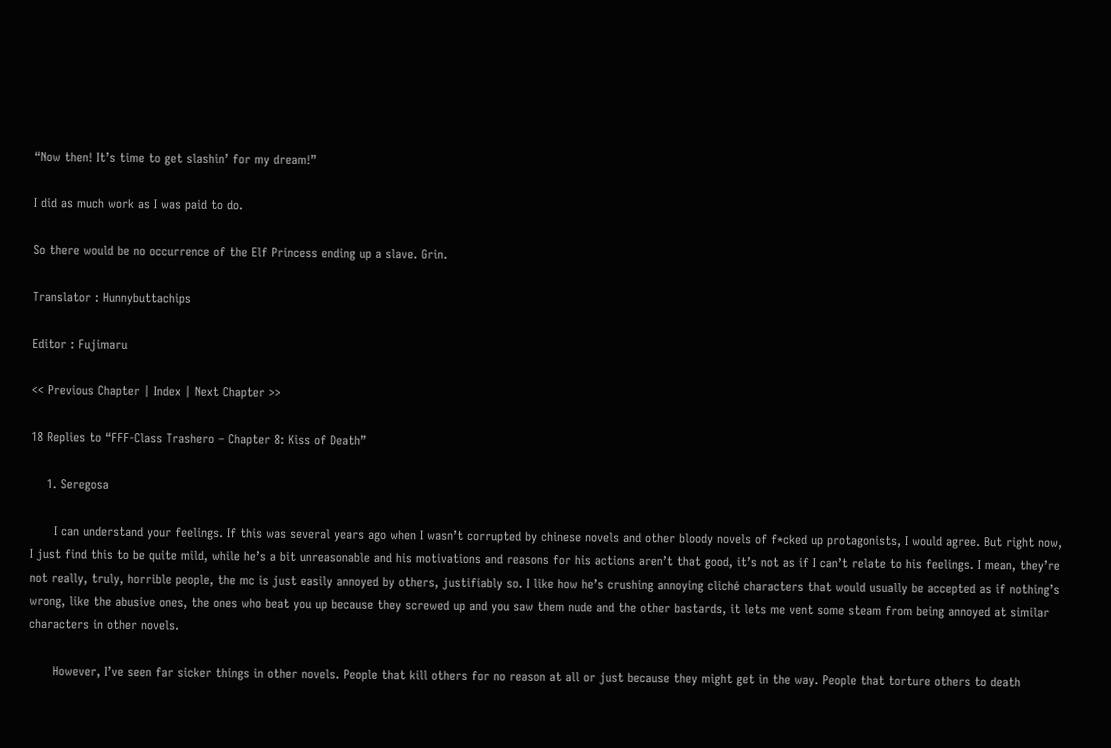“Now then! It’s time to get slashin’ for my dream!”

I did as much work as I was paid to do.

So there would be no occurrence of the Elf Princess ending up a slave. Grin.

Translator : Hunnybuttachips

Editor : Fujimaru

<< Previous Chapter | Index | Next Chapter >>

18 Replies to “FFF-Class Trashero – Chapter 8: Kiss of Death”

    1. Seregosa

      I can understand your feelings. If this was several years ago when I wasn’t corrupted by chinese novels and other bloody novels of f*cked up protagonists, I would agree. But right now, I just find this to be quite mild, while he’s a bit unreasonable and his motivations and reasons for his actions aren’t that good, it’s not as if I can’t relate to his feelings. I mean, they’re not really, truly, horrible people, the mc is just easily annoyed by others, justifiably so. I like how he’s crushing annoying cliché characters that would usually be accepted as if nothing’s wrong, like the abusive ones, the ones who beat you up because they screwed up and you saw them nude and the other bastards, it lets me vent some steam from being annoyed at similar characters in other novels.

      However, I’ve seen far sicker things in other novels. People that kill others for no reason at all or just because they might get in the way. People that torture others to death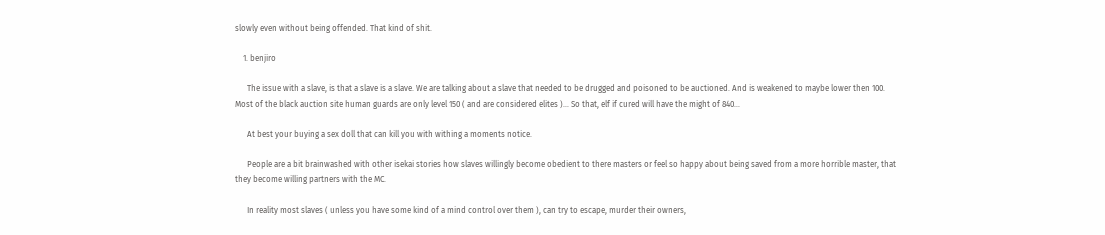slowly even without being offended. That kind of shit.

    1. benjiro

      The issue with a slave, is that a slave is a slave. We are talking about a slave that needed to be drugged and poisoned to be auctioned. And is weakened to maybe lower then 100. Most of the black auction site human guards are only level 150 ( and are considered elites )… So that, elf if cured will have the might of 840…

      At best your buying a sex doll that can kill you with withing a moments notice.

      People are a bit brainwashed with other isekai stories how slaves willingly become obedient to there masters or feel so happy about being saved from a more horrible master, that they become willing partners with the MC.

      In reality most slaves ( unless you have some kind of a mind control over them ), can try to escape, murder their owners,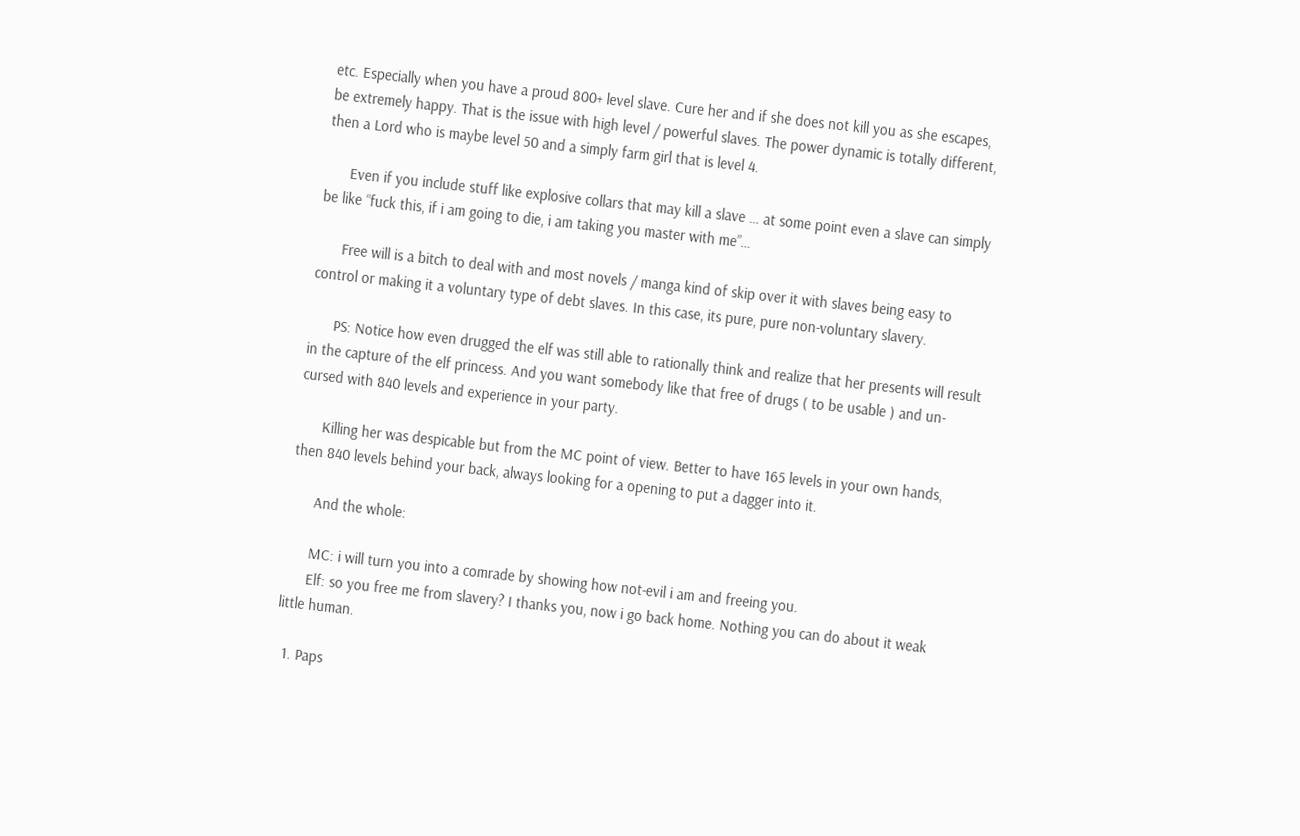etc. Especially when you have a proud 800+ level slave. Cure her and if she does not kill you as she escapes, be extremely happy. That is the issue with high level / powerful slaves. The power dynamic is totally different, then a Lord who is maybe level 50 and a simply farm girl that is level 4.

      Even if you include stuff like explosive collars that may kill a slave … at some point even a slave can simply be like “fuck this, if i am going to die, i am taking you master with me”…

      Free will is a bitch to deal with and most novels / manga kind of skip over it with slaves being easy to control or making it a voluntary type of debt slaves. In this case, its pure, pure non-voluntary slavery.

      PS: Notice how even drugged the elf was still able to rationally think and realize that her presents will result in the capture of the elf princess. And you want somebody like that free of drugs ( to be usable ) and un-cursed with 840 levels and experience in your party.

      Killing her was despicable but from the MC point of view. Better to have 165 levels in your own hands, then 840 levels behind your back, always looking for a opening to put a dagger into it.

      And the whole:

      MC: i will turn you into a comrade by showing how not-evil i am and freeing you.
      Elf: so you free me from slavery? I thanks you, now i go back home. Nothing you can do about it weak little human.

  1. Paps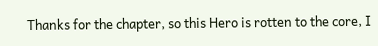Thanks for the chapter, so this Hero is rotten to the core, I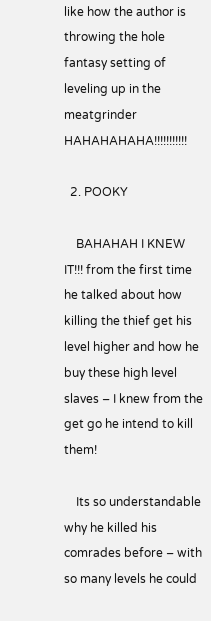like how the author is throwing the hole fantasy setting of leveling up in the meatgrinder HAHAHAHAHA!!!!!!!!!!!

  2. POOKY

    BAHAHAH I KNEW IT!!! from the first time he talked about how killing the thief get his level higher and how he buy these high level slaves – I knew from the get go he intend to kill them!

    Its so understandable why he killed his comrades before – with so many levels he could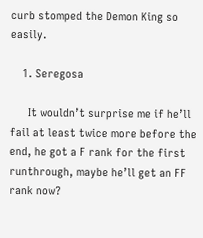curb stomped the Demon King so easily.

    1. Seregosa

      It wouldn’t surprise me if he’ll fail at least twice more before the end, he got a F rank for the first runthrough, maybe he’ll get an FF rank now?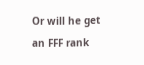Or will he get an FFF rank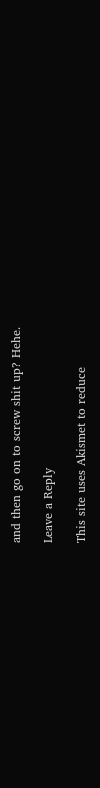and then go on to screw shit up? Hehe.

Leave a Reply

This site uses Akismet to reduce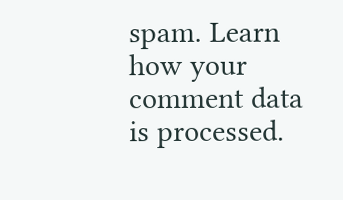spam. Learn how your comment data is processed.